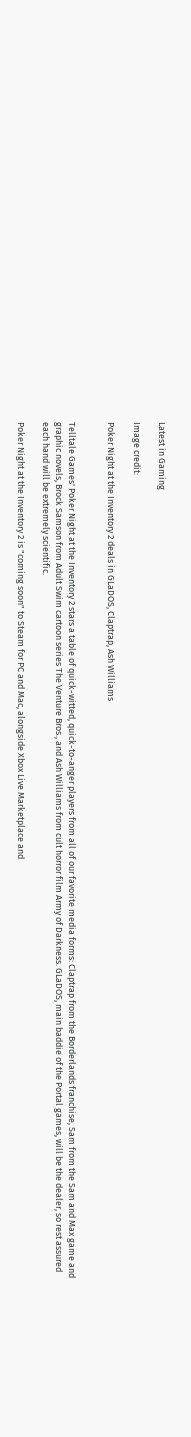Latest in Gaming

Image credit:

Poker Night at the Inventory 2 deals in GLaDOS, Claptrap, Ash Williams


Telltale Games' Poker Night at the Inventory 2 stars a table of quick-witted, quick-to-anger players from all of our favorite media forms: Claptrap from the Borderlands franchise, Sam from the Sam and Max game and graphic novels, Brock Samson from Adult Swim cartoon series The Venture Bros., and Ash Williams from cult horror film Army of Darkness. GLaDOS, main baddie of the Portal games, will be the dealer, so rest assured each hand will be extremely scientific.

Poker Night at the Inventory 2 is "coming soon" to Steam for PC and Mac, alongside Xbox Live Marketplace and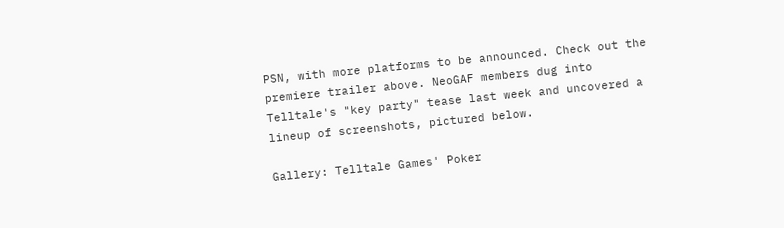PSN, with more platforms to be announced. Check out the premiere trailer above. NeoGAF members dug into Telltale's "key party" tease last week and uncovered a lineup of screenshots, pictured below.

Gallery: Telltale Games' Poker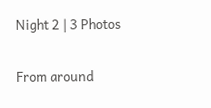Night 2 | 3 Photos

From around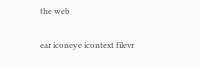the web

ear iconeye icontext filevr